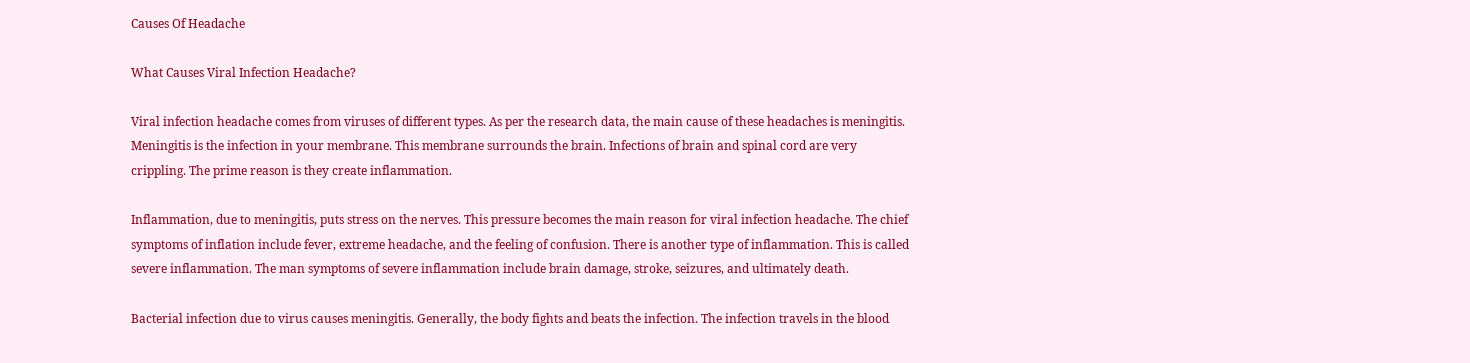Causes Of Headache

What Causes Viral Infection Headache?

Viral infection headache comes from viruses of different types. As per the research data, the main cause of these headaches is meningitis. Meningitis is the infection in your membrane. This membrane surrounds the brain. Infections of brain and spinal cord are very crippling. The prime reason is they create inflammation.

Inflammation, due to meningitis, puts stress on the nerves. This pressure becomes the main reason for viral infection headache. The chief symptoms of inflation include fever, extreme headache, and the feeling of confusion. There is another type of inflammation. This is called severe inflammation. The man symptoms of severe inflammation include brain damage, stroke, seizures, and ultimately death.

Bacterial infection due to virus causes meningitis. Generally, the body fights and beats the infection. The infection travels in the blood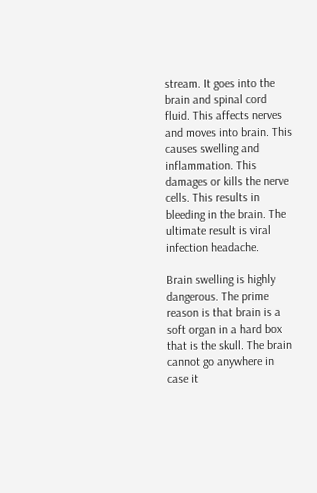stream. It goes into the brain and spinal cord fluid. This affects nerves and moves into brain. This causes swelling and inflammation. This damages or kills the nerve cells. This results in bleeding in the brain. The ultimate result is viral infection headache.

Brain swelling is highly dangerous. The prime reason is that brain is a soft organ in a hard box that is the skull. The brain cannot go anywhere in case it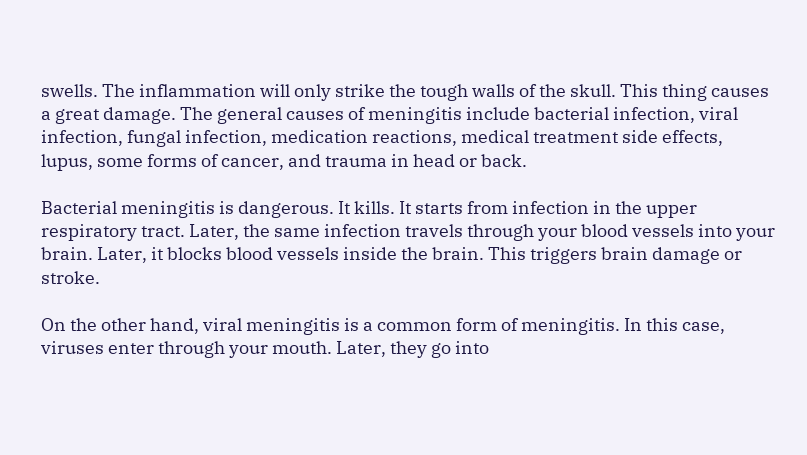swells. The inflammation will only strike the tough walls of the skull. This thing causes a great damage. The general causes of meningitis include bacterial infection, viral infection, fungal infection, medication reactions, medical treatment side effects, lupus, some forms of cancer, and trauma in head or back.

Bacterial meningitis is dangerous. It kills. It starts from infection in the upper respiratory tract. Later, the same infection travels through your blood vessels into your brain. Later, it blocks blood vessels inside the brain. This triggers brain damage or stroke.

On the other hand, viral meningitis is a common form of meningitis. In this case, viruses enter through your mouth. Later, they go into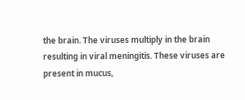the brain. The viruses multiply in the brain resulting in viral meningitis. These viruses are present in mucus,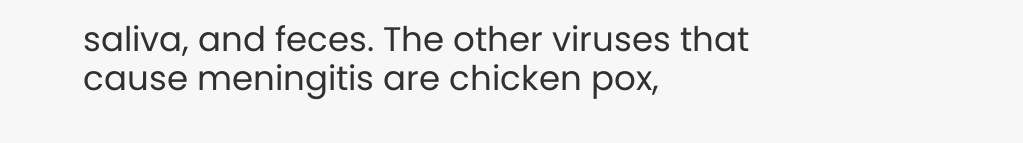saliva, and feces. The other viruses that cause meningitis are chicken pox,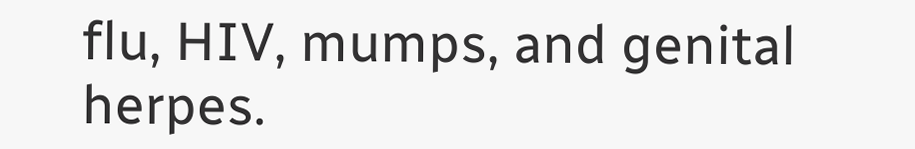flu, HIV, mumps, and genital herpes.